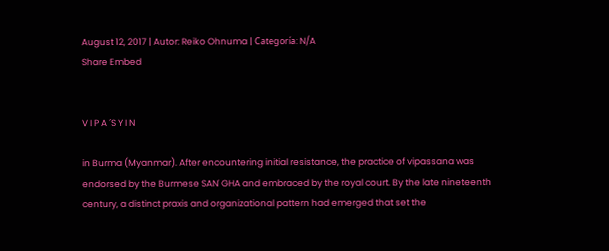August 12, 2017 | Autor: Reiko Ohnuma | Categoría: N/A
Share Embed


V I P A ´S Y I N

in Burma (Myanmar). After encountering initial resistance, the practice of vipassana was endorsed by the Burmese SAN˙ GHA and embraced by the royal court. By the late nineteenth century, a distinct praxis and organizational pattern had emerged that set the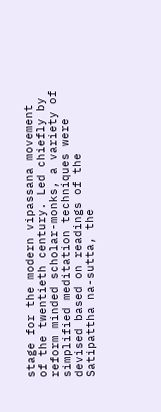stage for the modern vipassana movement of the twentieth century. Led chiefly by reform minded scholar-monks, a variety of simplified meditation techniques were devised based on readings of the Satipattha na-sutta, the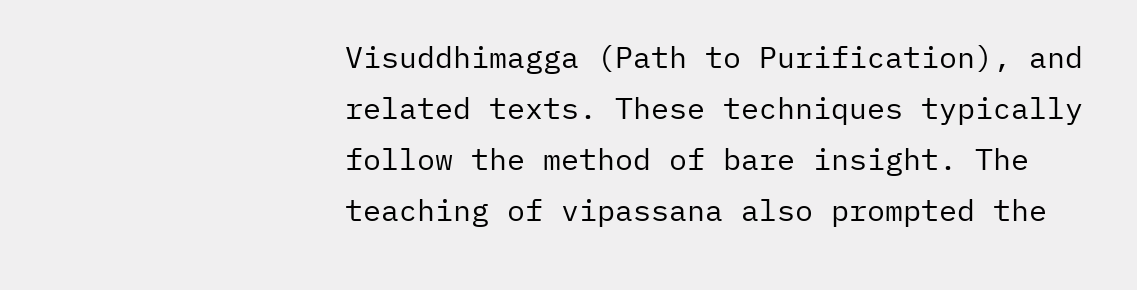Visuddhimagga (Path to Purification), and related texts. These techniques typically follow the method of bare insight. The teaching of vipassana also prompted the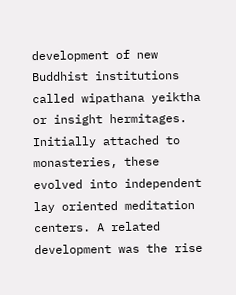development of new Buddhist institutions called wipathana yeiktha or insight hermitages. Initially attached to monasteries, these evolved into independent lay oriented meditation centers. A related development was the rise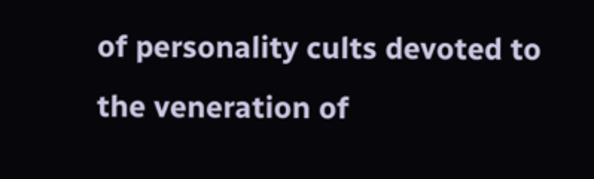of personality cults devoted to the veneration of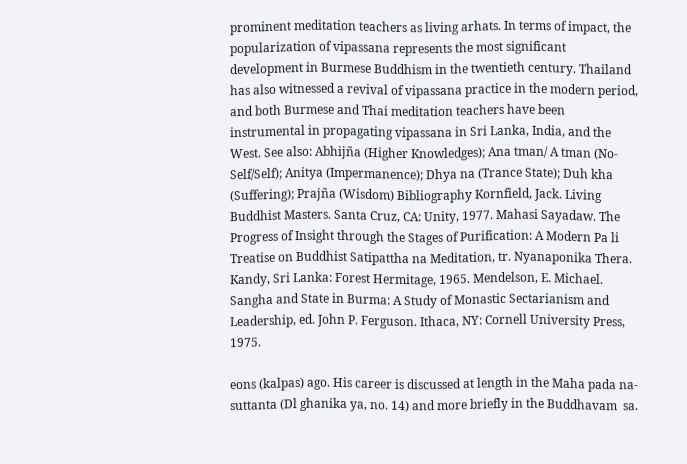prominent meditation teachers as living arhats. In terms of impact, the popularization of vipassana represents the most significant development in Burmese Buddhism in the twentieth century. Thailand has also witnessed a revival of vipassana practice in the modern period, and both Burmese and Thai meditation teachers have been instrumental in propagating vipassana in Sri Lanka, India, and the West. See also: Abhijña (Higher Knowledges); Ana tman/ A tman (No-Self/Self); Anitya (Impermanence); Dhya na (Trance State); Duh kha (Suffering); Prajña (Wisdom) Bibliography Kornfield, Jack. Living Buddhist Masters. Santa Cruz, CA: Unity, 1977. Mahasi Sayadaw. The Progress of Insight through the Stages of Purification: A Modern Pa li Treatise on Buddhist Satipattha na Meditation, tr. Nyanaponika Thera. Kandy, Sri Lanka: Forest Hermitage, 1965. Mendelson, E. Michael. Sangha and State in Burma: A Study of Monastic Sectarianism and Leadership, ed. John P. Ferguson. Ithaca, NY: Cornell University Press, 1975.

eons (kalpas) ago. His career is discussed at length in the Maha pada na-suttanta (Dl ghanika ya, no. 14) and more briefly in the Buddhavam  sa.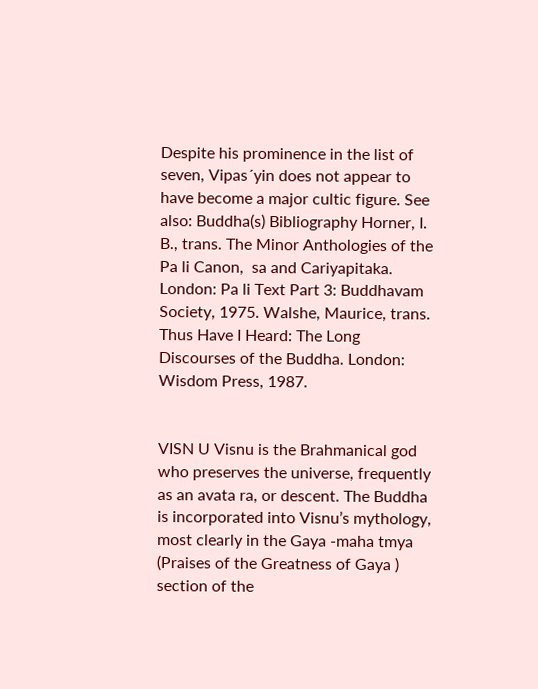Despite his prominence in the list of seven, Vipas´yin does not appear to have become a major cultic figure. See also: Buddha(s) Bibliography Horner, I. B., trans. The Minor Anthologies of the Pa li Canon,  sa and Cariyapitaka. London: Pa li Text Part 3: Buddhavam Society, 1975. Walshe, Maurice, trans. Thus Have I Heard: The Long Discourses of the Buddha. London: Wisdom Press, 1987.


VISN U Visnu is the Brahmanical god who preserves the universe, frequently as an avata ra, or descent. The Buddha is incorporated into Visnu’s mythology, most clearly in the Gaya -maha tmya (Praises of the Greatness of Gaya ) section of the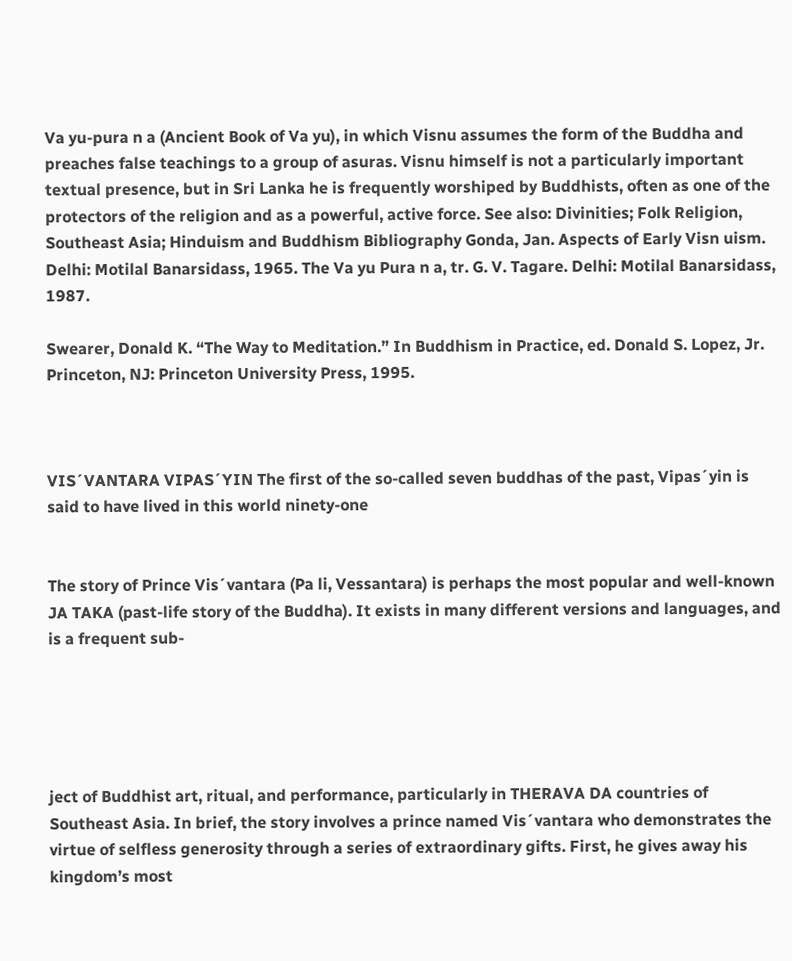Va yu-pura n a (Ancient Book of Va yu), in which Visnu assumes the form of the Buddha and preaches false teachings to a group of asuras. Visnu himself is not a particularly important textual presence, but in Sri Lanka he is frequently worshiped by Buddhists, often as one of the protectors of the religion and as a powerful, active force. See also: Divinities; Folk Religion, Southeast Asia; Hinduism and Buddhism Bibliography Gonda, Jan. Aspects of Early Visn uism. Delhi: Motilal Banarsidass, 1965. The Va yu Pura n a, tr. G. V. Tagare. Delhi: Motilal Banarsidass, 1987.

Swearer, Donald K. “The Way to Meditation.” In Buddhism in Practice, ed. Donald S. Lopez, Jr. Princeton, NJ: Princeton University Press, 1995.



VIS´VANTARA VIPAS´YIN The first of the so-called seven buddhas of the past, Vipas´yin is said to have lived in this world ninety-one


The story of Prince Vis´vantara (Pa li, Vessantara) is perhaps the most popular and well-known JA TAKA (past-life story of the Buddha). It exists in many different versions and languages, and is a frequent sub-





ject of Buddhist art, ritual, and performance, particularly in THERAVA DA countries of Southeast Asia. In brief, the story involves a prince named Vis´vantara who demonstrates the virtue of selfless generosity through a series of extraordinary gifts. First, he gives away his kingdom’s most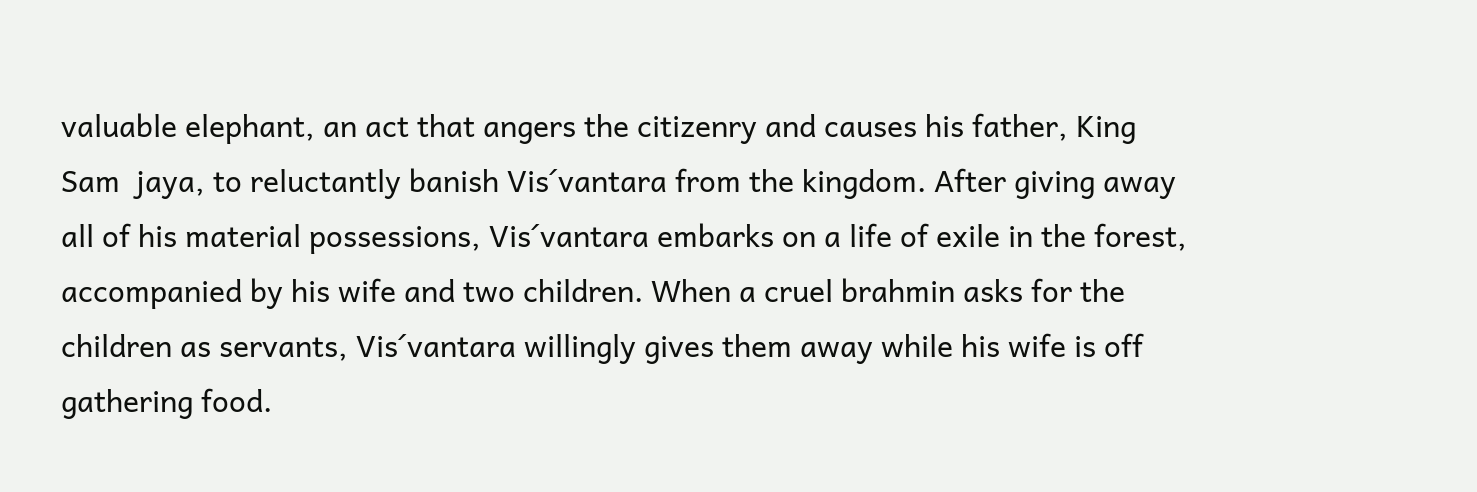valuable elephant, an act that angers the citizenry and causes his father, King Sam  jaya, to reluctantly banish Vis´vantara from the kingdom. After giving away all of his material possessions, Vis´vantara embarks on a life of exile in the forest, accompanied by his wife and two children. When a cruel brahmin asks for the children as servants, Vis´vantara willingly gives them away while his wife is off gathering food.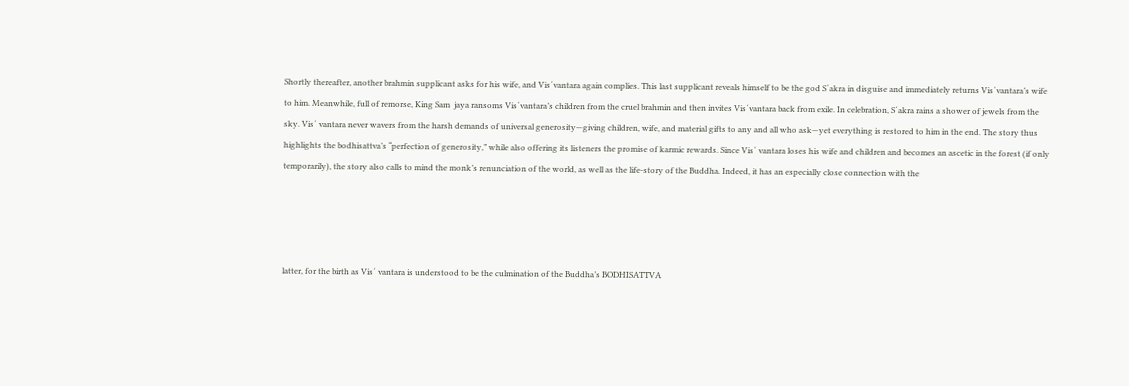Shortly thereafter, another brahmin supplicant asks for his wife, and Vis´vantara again complies. This last supplicant reveals himself to be the god S´akra in disguise and immediately returns Vis´vantara’s wife to him. Meanwhile, full of remorse, King Sam  jaya ransoms Vis´vantara’s children from the cruel brahmin and then invites Vis´vantara back from exile. In celebration, S´akra rains a shower of jewels from the sky. Vis´ vantara never wavers from the harsh demands of universal generosity—giving children, wife, and material gifts to any and all who ask—yet everything is restored to him in the end. The story thus highlights the bodhisattva’s “perfection of generosity,” while also offering its listeners the promise of karmic rewards. Since Vis´ vantara loses his wife and children and becomes an ascetic in the forest (if only temporarily), the story also calls to mind the monk’s renunciation of the world, as well as the life-story of the Buddha. Indeed, it has an especially close connection with the




latter, for the birth as Vis´ vantara is understood to be the culmination of the Buddha’s BODHISATTVA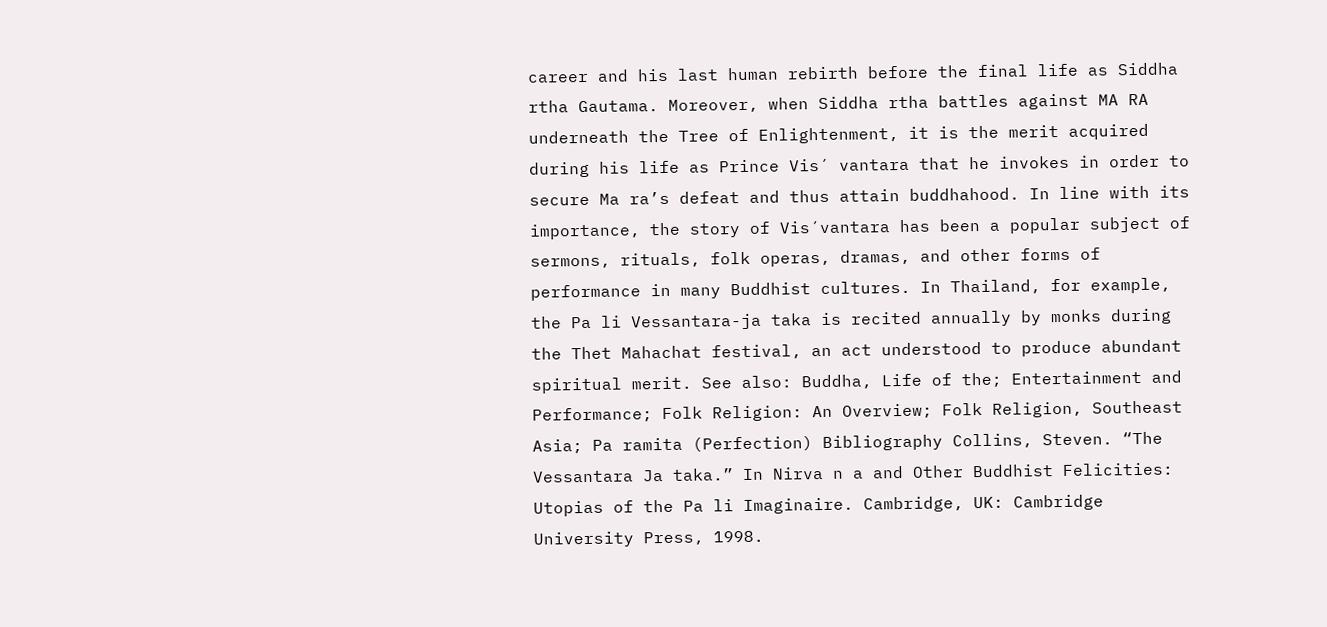career and his last human rebirth before the final life as Siddha rtha Gautama. Moreover, when Siddha rtha battles against MA RA underneath the Tree of Enlightenment, it is the merit acquired during his life as Prince Vis´ vantara that he invokes in order to secure Ma ra’s defeat and thus attain buddhahood. In line with its importance, the story of Vis´vantara has been a popular subject of sermons, rituals, folk operas, dramas, and other forms of performance in many Buddhist cultures. In Thailand, for example, the Pa li Vessantara-ja taka is recited annually by monks during the Thet Mahachat festival, an act understood to produce abundant spiritual merit. See also: Buddha, Life of the; Entertainment and Performance; Folk Religion: An Overview; Folk Religion, Southeast Asia; Pa ramita (Perfection) Bibliography Collins, Steven. “The Vessantara Ja taka.” In Nirva n a and Other Buddhist Felicities: Utopias of the Pa li Imaginaire. Cambridge, UK: Cambridge University Press, 1998.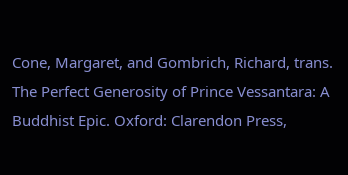Cone, Margaret, and Gombrich, Richard, trans. The Perfect Generosity of Prince Vessantara: A Buddhist Epic. Oxford: Clarendon Press,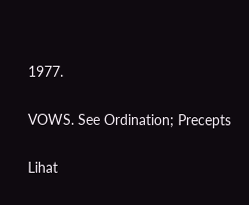1977.


VOWS. See Ordination; Precepts


Lihat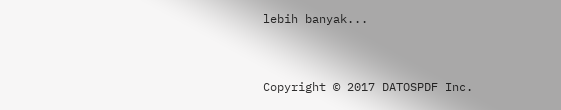lebih banyak...


Copyright © 2017 DATOSPDF Inc.